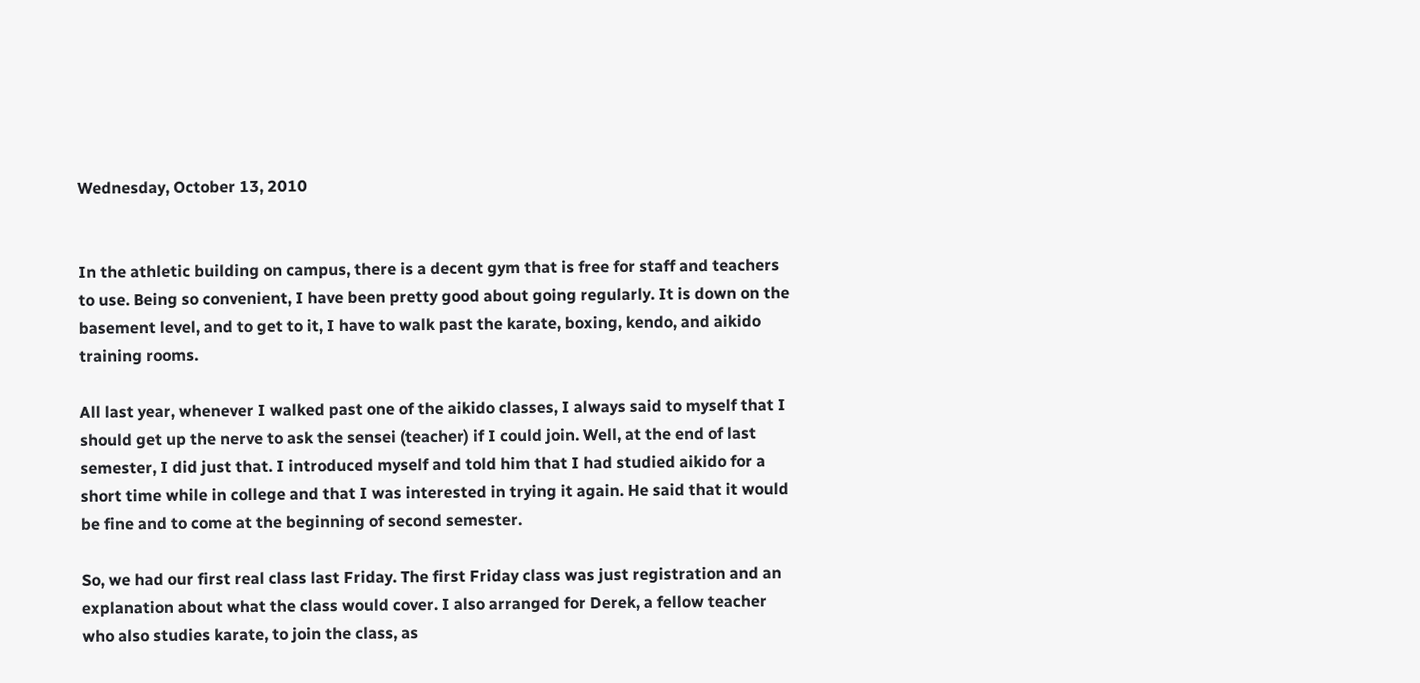Wednesday, October 13, 2010


In the athletic building on campus, there is a decent gym that is free for staff and teachers to use. Being so convenient, I have been pretty good about going regularly. It is down on the basement level, and to get to it, I have to walk past the karate, boxing, kendo, and aikido training rooms.

All last year, whenever I walked past one of the aikido classes, I always said to myself that I should get up the nerve to ask the sensei (teacher) if I could join. Well, at the end of last semester, I did just that. I introduced myself and told him that I had studied aikido for a short time while in college and that I was interested in trying it again. He said that it would be fine and to come at the beginning of second semester.

So, we had our first real class last Friday. The first Friday class was just registration and an explanation about what the class would cover. I also arranged for Derek, a fellow teacher who also studies karate, to join the class, as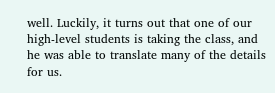well. Luckily, it turns out that one of our high-level students is taking the class, and he was able to translate many of the details for us.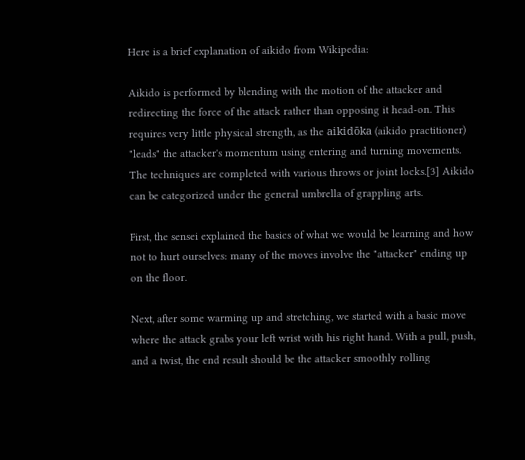Here is a brief explanation of aikido from Wikipedia:

Aikido is performed by blending with the motion of the attacker and redirecting the force of the attack rather than opposing it head-on. This requires very little physical strength, as the aikidōka (aikido practitioner) "leads" the attacker's momentum using entering and turning movements. The techniques are completed with various throws or joint locks.[3] Aikido can be categorized under the general umbrella of grappling arts.

First, the sensei explained the basics of what we would be learning and how not to hurt ourselves: many of the moves involve the "attacker" ending up on the floor.

Next, after some warming up and stretching, we started with a basic move where the attack grabs your left wrist with his right hand. With a pull, push, and a twist, the end result should be the attacker smoothly rolling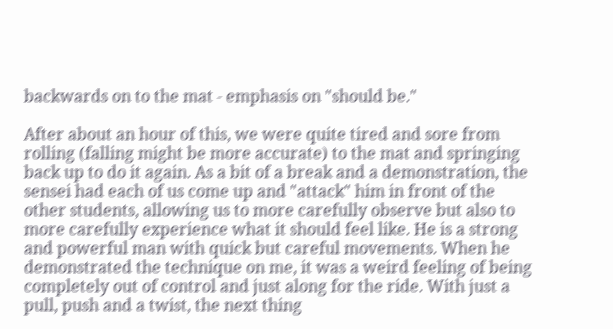backwards on to the mat - emphasis on "should be."

After about an hour of this, we were quite tired and sore from rolling (falling might be more accurate) to the mat and springing back up to do it again. As a bit of a break and a demonstration, the sensei had each of us come up and "attack" him in front of the other students, allowing us to more carefully observe but also to more carefully experience what it should feel like. He is a strong and powerful man with quick but careful movements. When he demonstrated the technique on me, it was a weird feeling of being completely out of control and just along for the ride. With just a pull, push and a twist, the next thing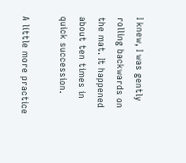I knew, I was gently rolling backwards on the mat. It happened about ten times in quick succession.

A little more practice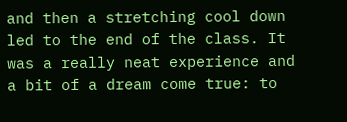and then a stretching cool down led to the end of the class. It was a really neat experience and a bit of a dream come true: to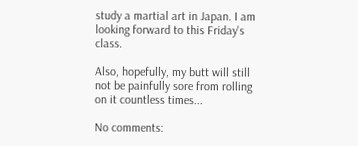study a martial art in Japan. I am looking forward to this Friday's class.

Also, hopefully, my butt will still not be painfully sore from rolling on it countless times...

No comments: